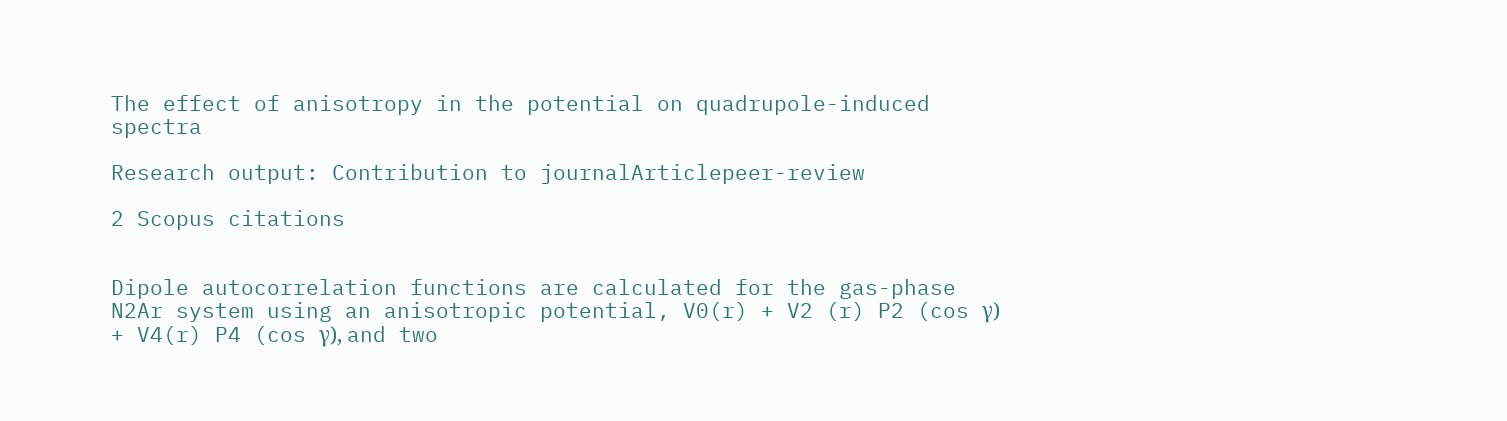The effect of anisotropy in the potential on quadrupole-induced spectra

Research output: Contribution to journalArticlepeer-review

2 Scopus citations


Dipole autocorrelation functions are calculated for the gas-phase N2Ar system using an anisotropic potential, V0(r) + V2 (r) P2 (cos γ) + V4(r) P4 (cos γ), and two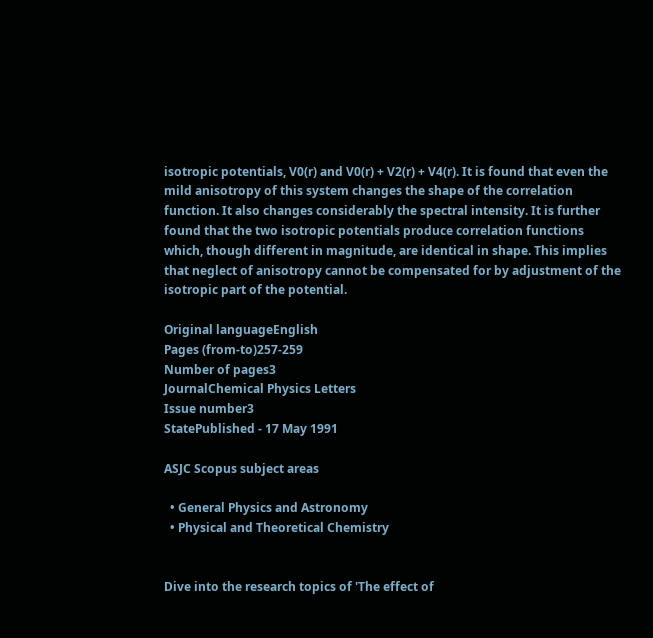isotropic potentials, V0(r) and V0(r) + V2(r) + V4(r). It is found that even the mild anisotropy of this system changes the shape of the correlation function. It also changes considerably the spectral intensity. It is further found that the two isotropic potentials produce correlation functions which, though different in magnitude, are identical in shape. This implies that neglect of anisotropy cannot be compensated for by adjustment of the isotropic part of the potential.

Original languageEnglish
Pages (from-to)257-259
Number of pages3
JournalChemical Physics Letters
Issue number3
StatePublished - 17 May 1991

ASJC Scopus subject areas

  • General Physics and Astronomy
  • Physical and Theoretical Chemistry


Dive into the research topics of 'The effect of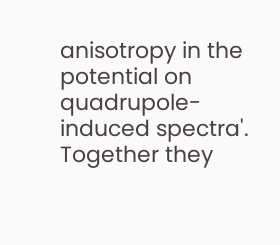anisotropy in the potential on quadrupole-induced spectra'. Together they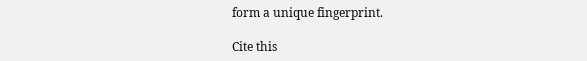form a unique fingerprint.

Cite this